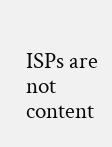ISPs are not content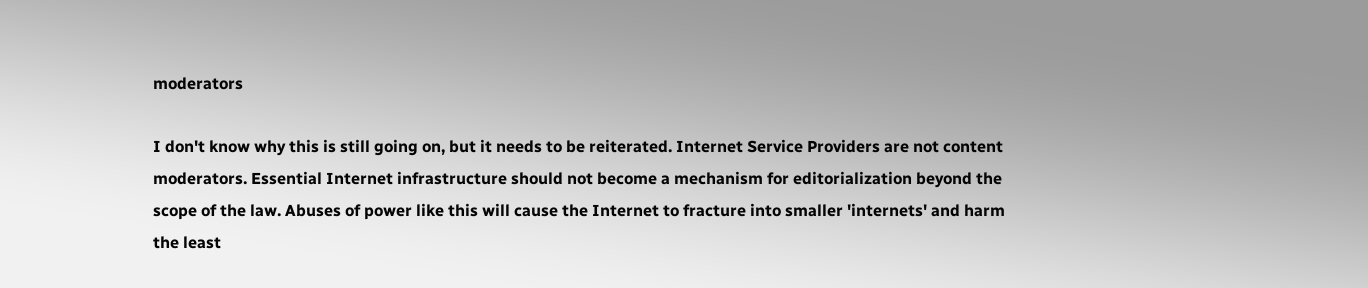moderators

I don't know why this is still going on, but it needs to be reiterated. Internet Service Providers are not content moderators. Essential Internet infrastructure should not become a mechanism for editorialization beyond the scope of the law. Abuses of power like this will cause the Internet to fracture into smaller 'internets' and harm the least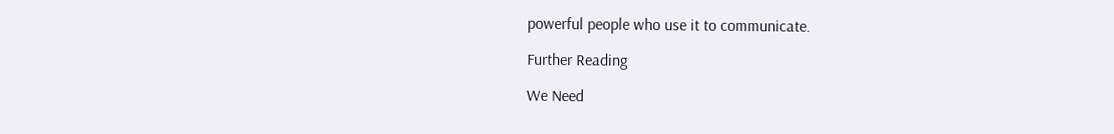powerful people who use it to communicate.

Further Reading

We Need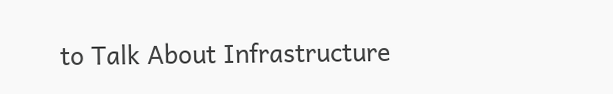to Talk About Infrastructure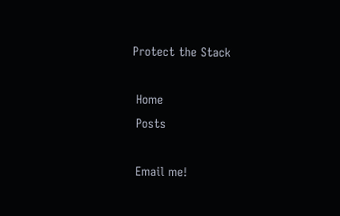Protect the Stack

 Home
 Posts

 Email me!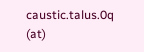caustic.talus.0q (at)